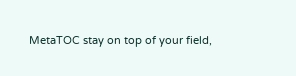MetaTOC stay on top of your field,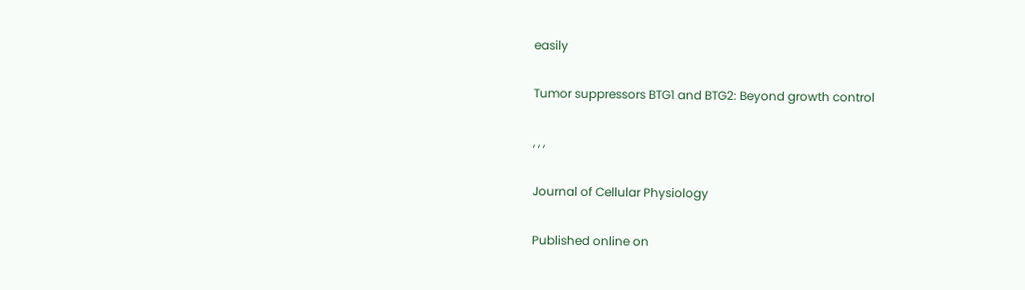easily

Tumor suppressors BTG1 and BTG2: Beyond growth control

, , ,

Journal of Cellular Physiology

Published online on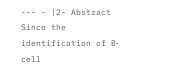--- - |2- Abstract Since the identification of B‐cell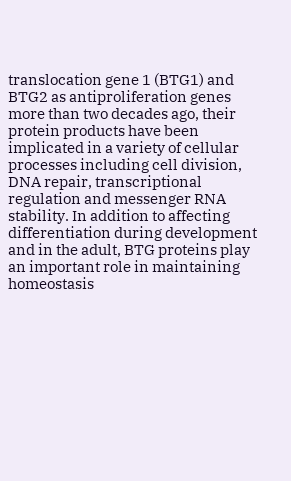translocation gene 1 (BTG1) and BTG2 as antiproliferation genes more than two decades ago, their protein products have been implicated in a variety of cellular processes including cell division, DNA repair, transcriptional regulation and messenger RNA stability. In addition to affecting differentiation during development and in the adult, BTG proteins play an important role in maintaining homeostasis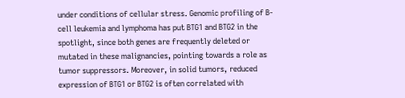under conditions of cellular stress. Genomic profiling of B‐cell leukemia and lymphoma has put BTG1 and BTG2 in the spotlight, since both genes are frequently deleted or mutated in these malignancies, pointing towards a role as tumor suppressors. Moreover, in solid tumors, reduced expression of BTG1 or BTG2 is often correlated with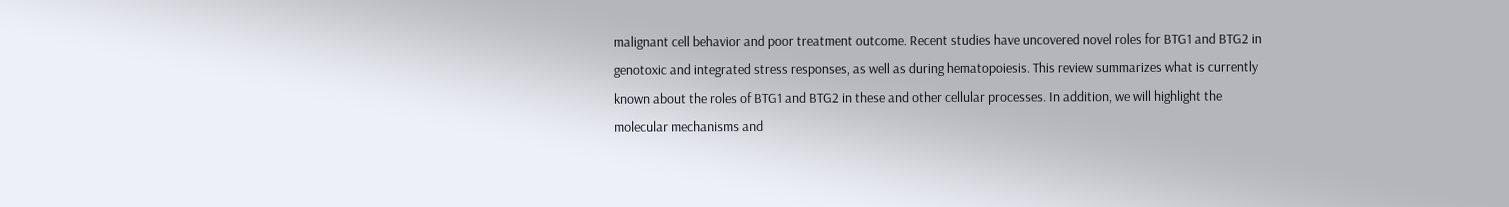malignant cell behavior and poor treatment outcome. Recent studies have uncovered novel roles for BTG1 and BTG2 in genotoxic and integrated stress responses, as well as during hematopoiesis. This review summarizes what is currently known about the roles of BTG1 and BTG2 in these and other cellular processes. In addition, we will highlight the molecular mechanisms and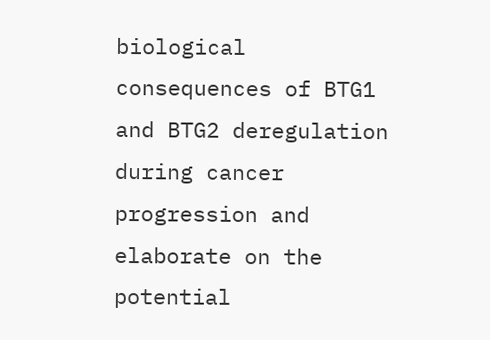biological consequences of BTG1 and BTG2 deregulation during cancer progression and elaborate on the potential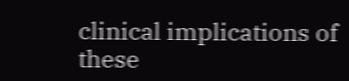clinical implications of these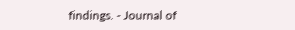findings. - Journal of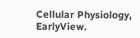Cellular Physiology, EarlyView.